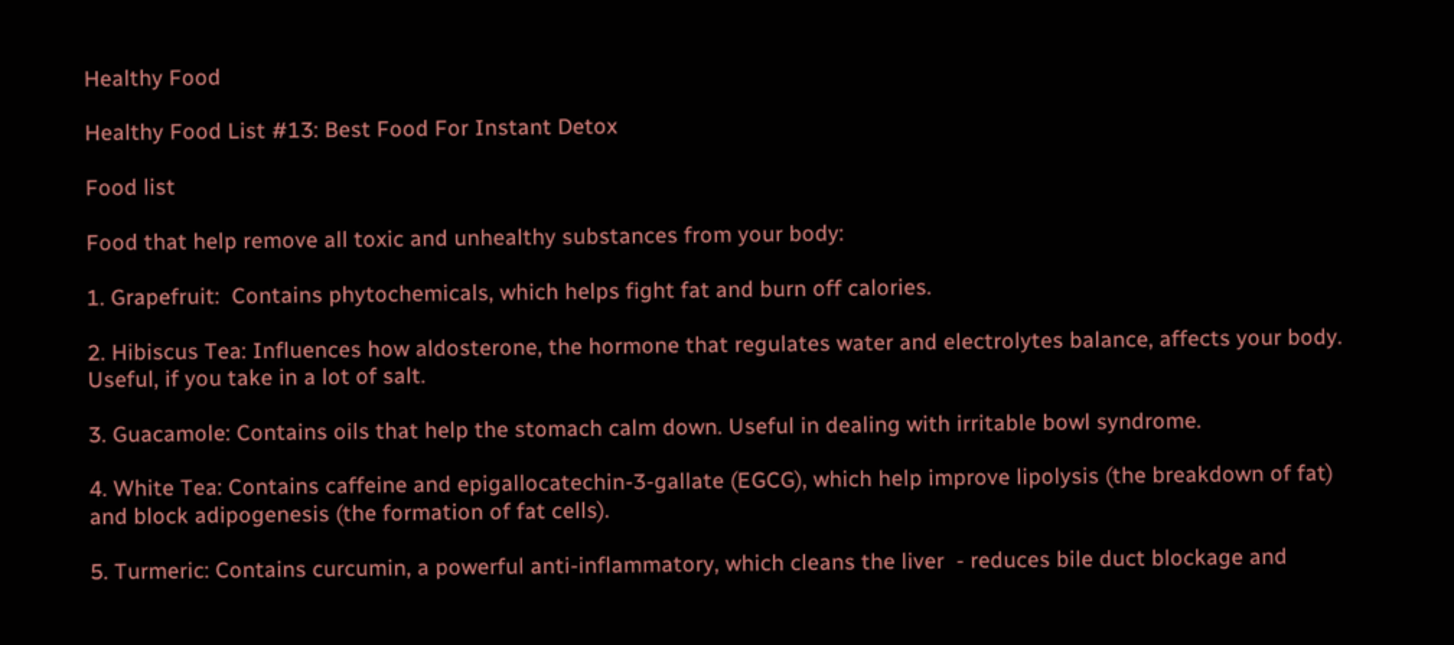Healthy Food

Healthy Food List #13: Best Food For Instant Detox

Food list

Food that help remove all toxic and unhealthy substances from your body:

1. Grapefruit:  Contains phytochemicals, which helps fight fat and burn off calories.

2. Hibiscus Tea: Influences how aldosterone, the hormone that regulates water and electrolytes balance, affects your body. Useful, if you take in a lot of salt.

3. Guacamole: Contains oils that help the stomach calm down. Useful in dealing with irritable bowl syndrome.

4. White Tea: Contains caffeine and epigallocatechin-3-gallate (EGCG), which help improve lipolysis (the breakdown of fat) and block adipogenesis (the formation of fat cells).

5. Turmeric: Contains curcumin, a powerful anti-inflammatory, which cleans the liver  - reduces bile duct blockage and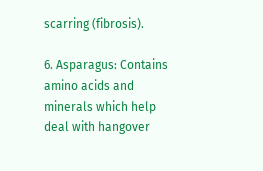scarring (fibrosis).

6. Asparagus: Contains amino acids and minerals which help deal with hangover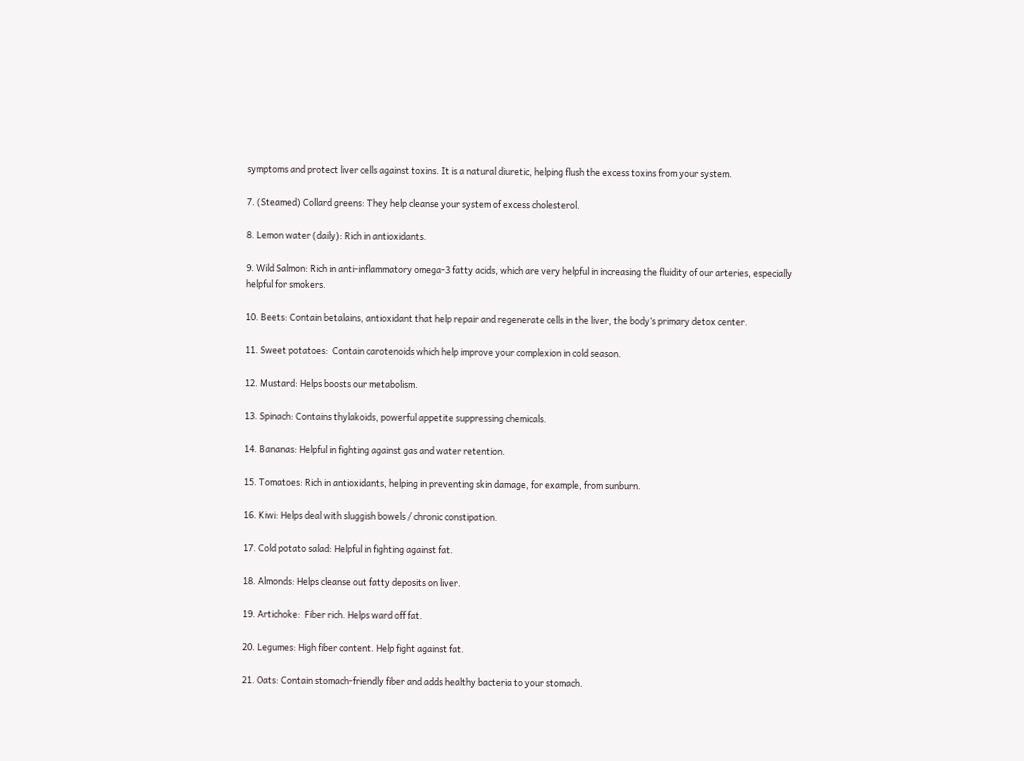symptoms and protect liver cells against toxins. It is a natural diuretic, helping flush the excess toxins from your system.

7. (Steamed) Collard greens: They help cleanse your system of excess cholesterol.

8. Lemon water (daily): Rich in antioxidants.

9. Wild Salmon: Rich in anti-inflammatory omega-3 fatty acids, which are very helpful in increasing the fluidity of our arteries, especially helpful for smokers.

10. Beets: Contain betalains, antioxidant that help repair and regenerate cells in the liver, the body’s primary detox center.

11. Sweet potatoes:  Contain carotenoids which help improve your complexion in cold season.

12. Mustard: Helps boosts our metabolism.

13. Spinach: Contains thylakoids, powerful appetite suppressing chemicals.

14. Bananas: Helpful in fighting against gas and water retention.

15. Tomatoes: Rich in antioxidants, helping in preventing skin damage, for example, from sunburn.

16. Kiwi: Helps deal with sluggish bowels / chronic constipation.

17. Cold potato salad: Helpful in fighting against fat.

18. Almonds: Helps cleanse out fatty deposits on liver.

19. Artichoke:  Fiber rich. Helps ward off fat.

20. Legumes: High fiber content. Help fight against fat.

21. Oats: Contain stomach-friendly fiber and adds healthy bacteria to your stomach.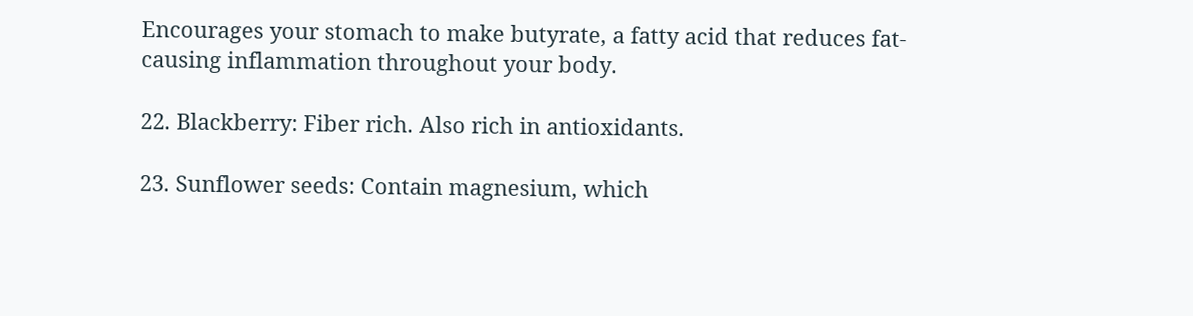Encourages your stomach to make butyrate, a fatty acid that reduces fat-causing inflammation throughout your body.

22. Blackberry: Fiber rich. Also rich in antioxidants.

23. Sunflower seeds: Contain magnesium, which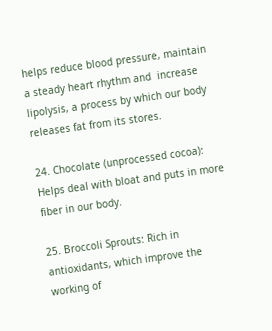helps reduce blood pressure, maintain a steady heart rhythm and  increase lipolysis, a process by which our body releases fat from its stores.

24. Chocolate (unprocessed cocoa): Helps deal with bloat and puts in more fiber in our body.

25. Broccoli Sprouts: Rich in antioxidants, which improve the working of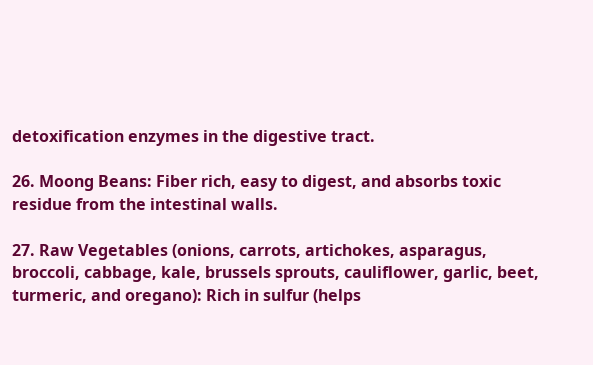detoxification enzymes in the digestive tract.

26. Moong Beans: Fiber rich, easy to digest, and absorbs toxic residue from the intestinal walls.

27. Raw Vegetables (onions, carrots, artichokes, asparagus, broccoli, cabbage, kale, brussels sprouts, cauliflower, garlic, beet, turmeric, and oregano): Rich in sulfur (helps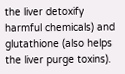the liver detoxify harmful chemicals) and glutathione (also helps the liver purge toxins).